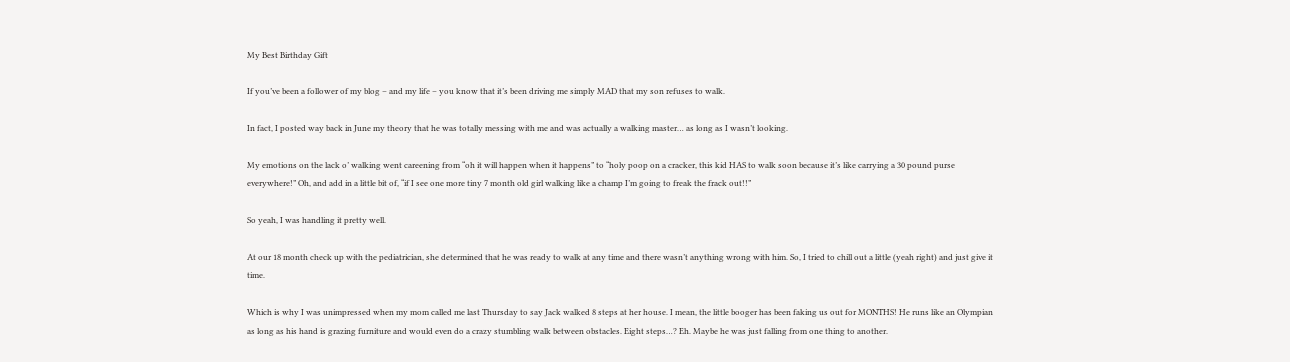My Best Birthday Gift

If you’ve been a follower of my blog – and my life – you know that it’s been driving me simply MAD that my son refuses to walk.

In fact, I posted way back in June my theory that he was totally messing with me and was actually a walking master… as long as I wasn’t looking.

My emotions on the lack o’ walking went careening from “oh it will happen when it happens” to “holy poop on a cracker, this kid HAS to walk soon because it’s like carrying a 30 pound purse everywhere!” Oh, and add in a little bit of, “if I see one more tiny 7 month old girl walking like a champ I’m going to freak the frack out!!”

So yeah, I was handling it pretty well.

At our 18 month check up with the pediatrician, she determined that he was ready to walk at any time and there wasn’t anything wrong with him. So, I tried to chill out a little (yeah right) and just give it time.

Which is why I was unimpressed when my mom called me last Thursday to say Jack walked 8 steps at her house. I mean, the little booger has been faking us out for MONTHS! He runs like an Olympian as long as his hand is grazing furniture and would even do a crazy stumbling walk between obstacles. Eight steps…? Eh. Maybe he was just falling from one thing to another.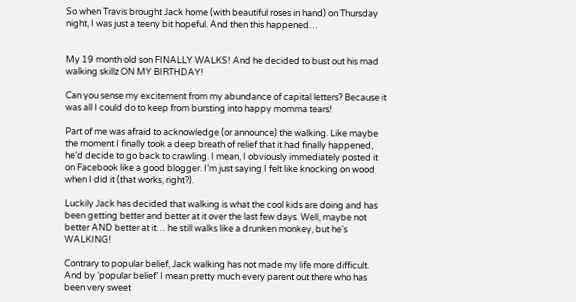So when Travis brought Jack home (with beautiful roses in hand) on Thursday night, I was just a teeny bit hopeful. And then this happened…


My 19 month old son FINALLY WALKS! And he decided to bust out his mad walking skillz ON MY BIRTHDAY!

Can you sense my excitement from my abundance of capital letters? Because it was all I could do to keep from bursting into happy momma tears!

Part of me was afraid to acknowledge (or announce) the walking. Like maybe the moment I finally took a deep breath of relief that it had finally happened, he’d decide to go back to crawling. I mean, I obviously immediately posted it on Facebook like a good blogger. I’m just saying I felt like knocking on wood when I did it (that works, right?).

Luckily Jack has decided that walking is what the cool kids are doing and has been getting better and better at it over the last few days. Well, maybe not better AND better at it… he still walks like a drunken monkey, but he’s WALKING!

Contrary to popular belief, Jack walking has not made my life more difficult. And by ‘popular belief’ I mean pretty much every parent out there who has been very sweet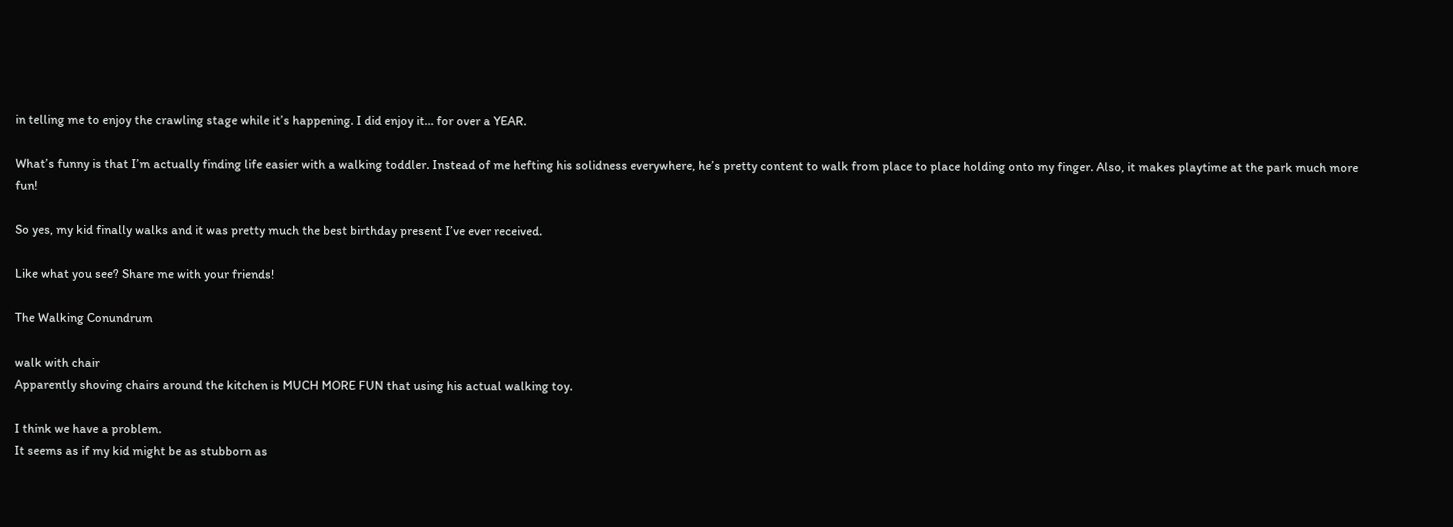in telling me to enjoy the crawling stage while it’s happening. I did enjoy it… for over a YEAR.

What’s funny is that I’m actually finding life easier with a walking toddler. Instead of me hefting his solidness everywhere, he’s pretty content to walk from place to place holding onto my finger. Also, it makes playtime at the park much more fun!

So yes, my kid finally walks and it was pretty much the best birthday present I’ve ever received.

Like what you see? Share me with your friends!

The Walking Conundrum

walk with chair
Apparently shoving chairs around the kitchen is MUCH MORE FUN that using his actual walking toy.

I think we have a problem.
It seems as if my kid might be as stubborn as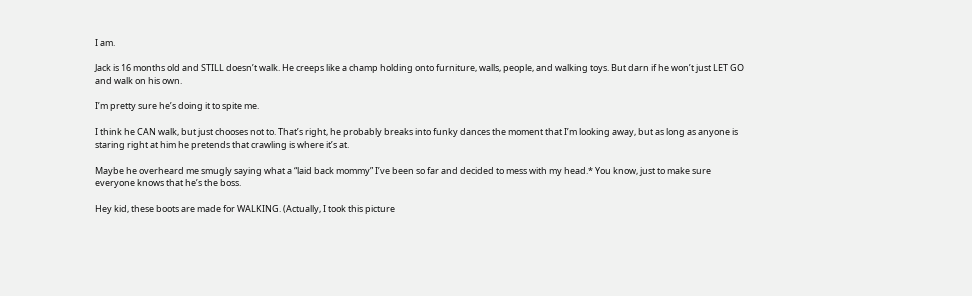I am.

Jack is 16 months old and STILL doesn’t walk. He creeps like a champ holding onto furniture, walls, people, and walking toys. But darn if he won’t just LET GO and walk on his own.

I’m pretty sure he’s doing it to spite me.

I think he CAN walk, but just chooses not to. That’s right, he probably breaks into funky dances the moment that I’m looking away, but as long as anyone is staring right at him he pretends that crawling is where it’s at.

Maybe he overheard me smugly saying what a “laid back mommy” I’ve been so far and decided to mess with my head.* You know, just to make sure everyone knows that he’s the boss.

Hey kid, these boots are made for WALKING. (Actually, I took this picture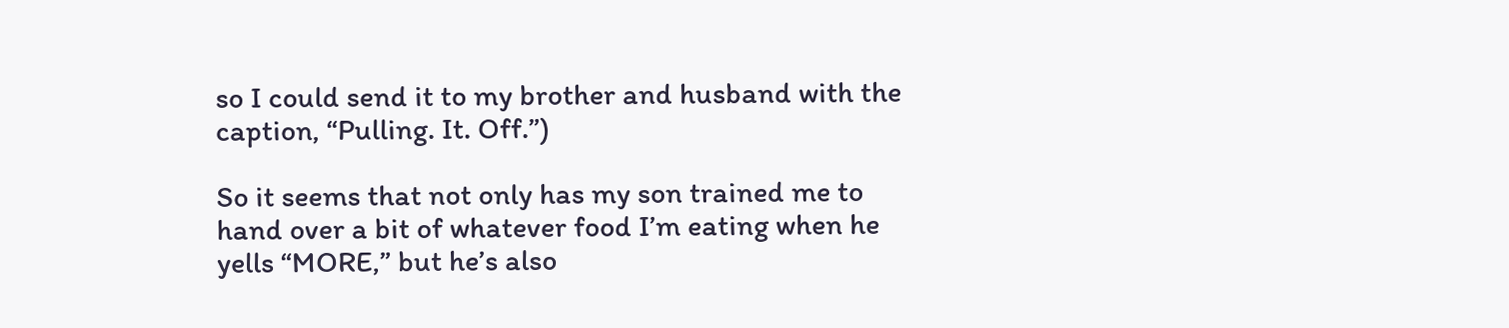so I could send it to my brother and husband with the caption, “Pulling. It. Off.”)

So it seems that not only has my son trained me to hand over a bit of whatever food I’m eating when he yells “MORE,” but he’s also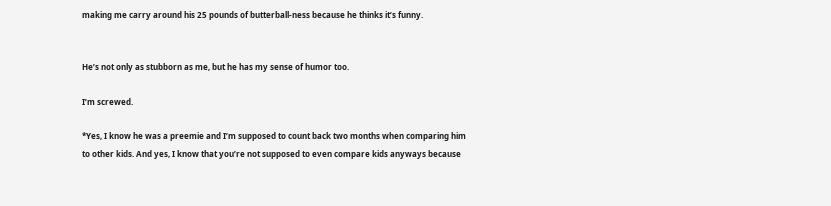making me carry around his 25 pounds of butterball-ness because he thinks it’s funny.


He’s not only as stubborn as me, but he has my sense of humor too.

I’m screwed.

*Yes, I know he was a preemie and I’m supposed to count back two months when comparing him to other kids. And yes, I know that you’re not supposed to even compare kids anyways because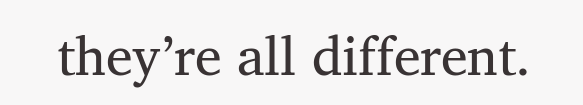they’re all different.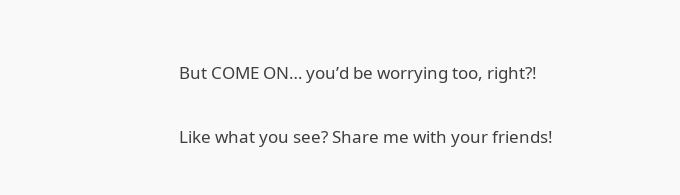But COME ON… you’d be worrying too, right?!

Like what you see? Share me with your friends!